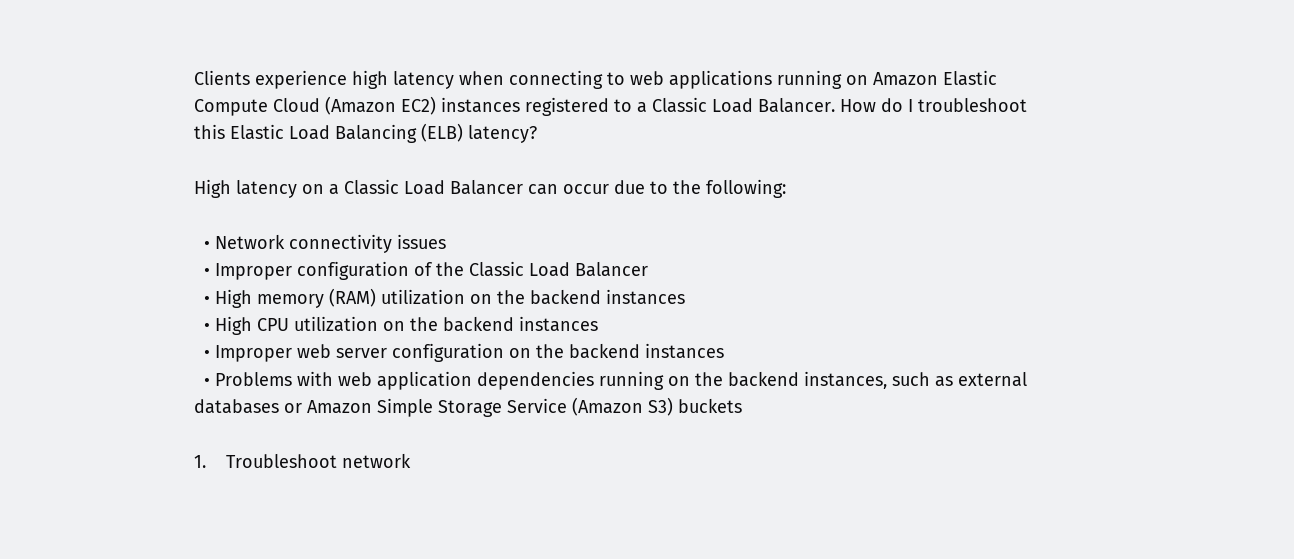Clients experience high latency when connecting to web applications running on Amazon Elastic Compute Cloud (Amazon EC2) instances registered to a Classic Load Balancer. How do I troubleshoot this Elastic Load Balancing (ELB) latency?

High latency on a Classic Load Balancer can occur due to the following:

  • Network connectivity issues
  • Improper configuration of the Classic Load Balancer
  • High memory (RAM) utilization on the backend instances
  • High CPU utilization on the backend instances
  • Improper web server configuration on the backend instances
  • Problems with web application dependencies running on the backend instances, such as external databases or Amazon Simple Storage Service (Amazon S3) buckets

1.    Troubleshoot network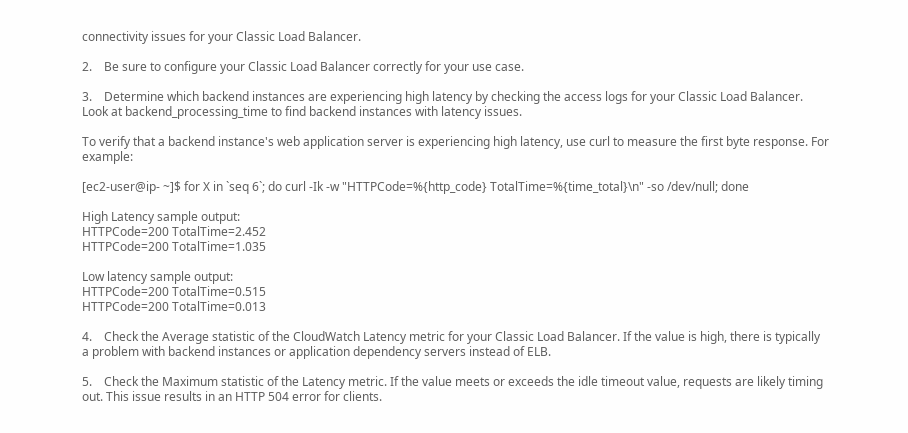connectivity issues for your Classic Load Balancer.

2.    Be sure to configure your Classic Load Balancer correctly for your use case.

3.    Determine which backend instances are experiencing high latency by checking the access logs for your Classic Load Balancer. Look at backend_processing_time to find backend instances with latency issues.

To verify that a backend instance's web application server is experiencing high latency, use curl to measure the first byte response. For example:

[ec2-user@ip- ~]$ for X in `seq 6`; do curl -Ik -w "HTTPCode=%{http_code} TotalTime=%{time_total}\n" -so /dev/null; done

High Latency sample output:
HTTPCode=200 TotalTime=2.452
HTTPCode=200 TotalTime=1.035

Low latency sample output:
HTTPCode=200 TotalTime=0.515
HTTPCode=200 TotalTime=0.013

4.    Check the Average statistic of the CloudWatch Latency metric for your Classic Load Balancer. If the value is high, there is typically a problem with backend instances or application dependency servers instead of ELB.

5.    Check the Maximum statistic of the Latency metric. If the value meets or exceeds the idle timeout value, requests are likely timing out. This issue results in an HTTP 504 error for clients.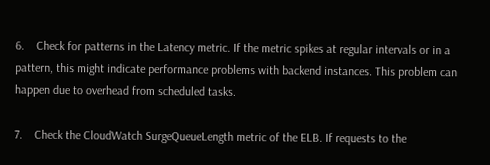6.    Check for patterns in the Latency metric. If the metric spikes at regular intervals or in a pattern, this might indicate performance problems with backend instances. This problem can happen due to overhead from scheduled tasks.

7.    Check the CloudWatch SurgeQueueLength metric of the ELB. If requests to the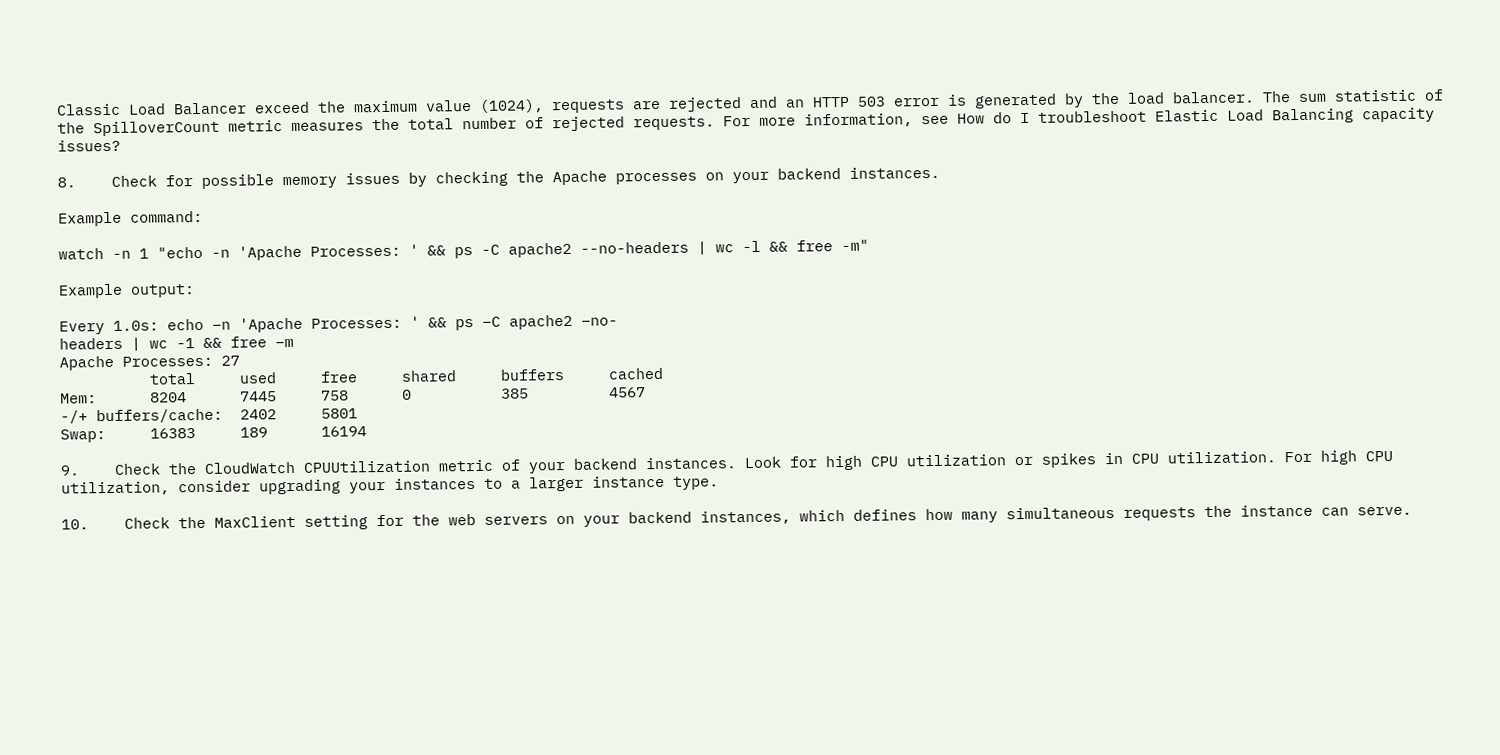Classic Load Balancer exceed the maximum value (1024), requests are rejected and an HTTP 503 error is generated by the load balancer. The sum statistic of the SpilloverCount metric measures the total number of rejected requests. For more information, see How do I troubleshoot Elastic Load Balancing capacity issues?

8.    Check for possible memory issues by checking the Apache processes on your backend instances.

Example command:

watch -n 1 "echo -n 'Apache Processes: ' && ps -C apache2 --no-headers | wc -l && free -m"

Example output:

Every 1.0s: echo –n 'Apache Processes: ' && ps –C apache2 –no-
headers | wc -1 && free –m
Apache Processes: 27
          total     used     free     shared     buffers     cached
Mem:      8204      7445     758      0          385         4567
-/+ buffers/cache:  2402     5801
Swap:     16383     189      16194

9.    Check the CloudWatch CPUUtilization metric of your backend instances. Look for high CPU utilization or spikes in CPU utilization. For high CPU utilization, consider upgrading your instances to a larger instance type.

10.    Check the MaxClient setting for the web servers on your backend instances, which defines how many simultaneous requests the instance can serve.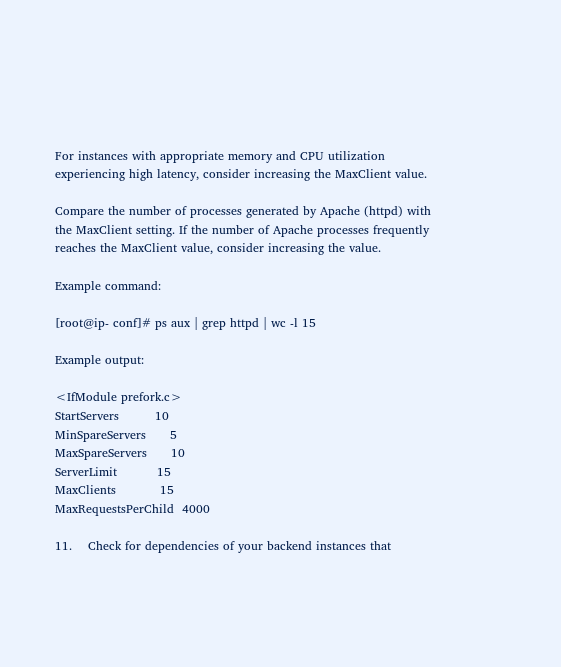For instances with appropriate memory and CPU utilization experiencing high latency, consider increasing the MaxClient value.

Compare the number of processes generated by Apache (httpd) with the MaxClient setting. If the number of Apache processes frequently reaches the MaxClient value, consider increasing the value.

Example command:

[root@ip- conf]# ps aux | grep httpd | wc -l 15

Example output:

<IfModule prefork.c>
StartServers         10
MinSpareServers      5
MaxSpareServers      10
ServerLimit          15
MaxClients           15
MaxRequestsPerChild  4000

11.    Check for dependencies of your backend instances that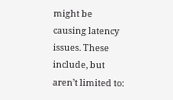might be causing latency issues. These include, but aren’t limited to: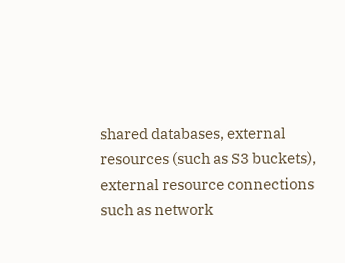shared databases, external resources (such as S3 buckets), external resource connections such as network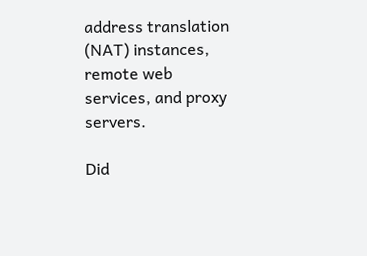address translation (NAT) instances, remote web services, and proxy servers.

Did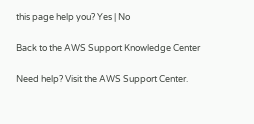this page help you? Yes | No

Back to the AWS Support Knowledge Center

Need help? Visit the AWS Support Center.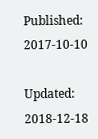Published: 2017-10-10

Updated: 2018-12-18